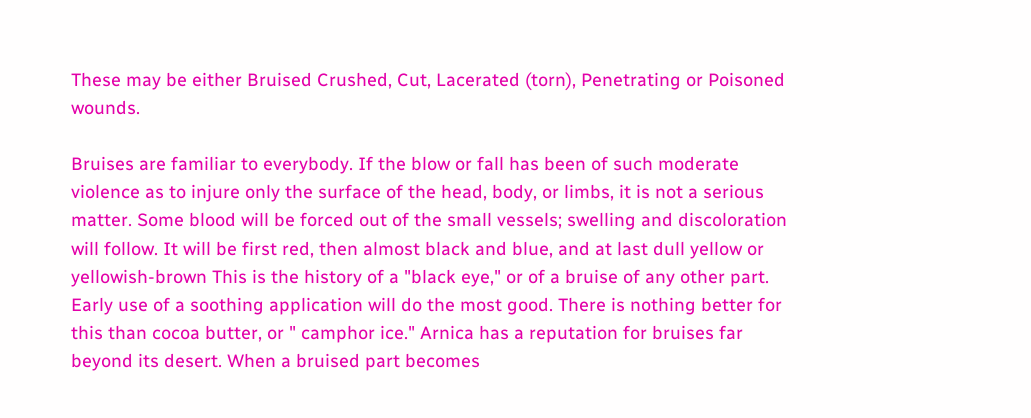These may be either Bruised Crushed, Cut, Lacerated (torn), Penetrating or Poisoned wounds.

Bruises are familiar to everybody. If the blow or fall has been of such moderate violence as to injure only the surface of the head, body, or limbs, it is not a serious matter. Some blood will be forced out of the small vessels; swelling and discoloration will follow. It will be first red, then almost black and blue, and at last dull yellow or yellowish-brown This is the history of a "black eye," or of a bruise of any other part. Early use of a soothing application will do the most good. There is nothing better for this than cocoa butter, or " camphor ice." Arnica has a reputation for bruises far beyond its desert. When a bruised part becomes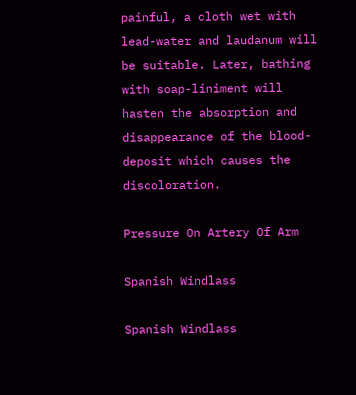painful, a cloth wet with lead-water and laudanum will be suitable. Later, bathing with soap-liniment will hasten the absorption and disappearance of the blood-deposit which causes the discoloration.

Pressure On Artery Of Arm

Spanish Windlass

Spanish Windlass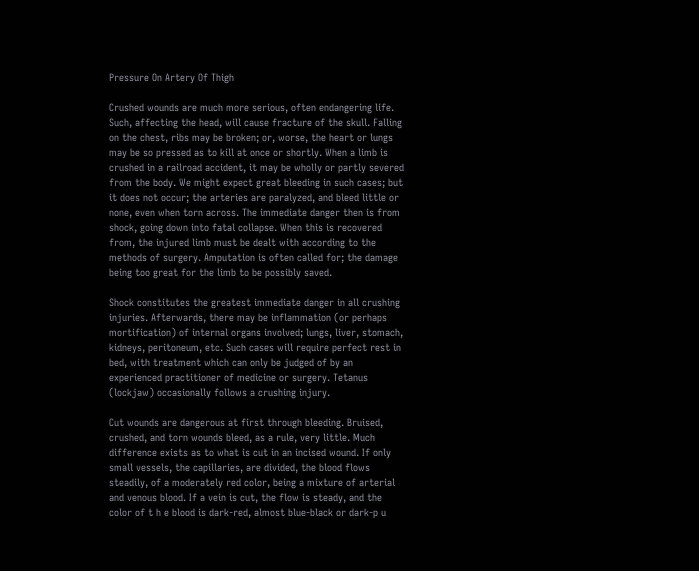Pressure On Artery Of Thigh

Crushed wounds are much more serious, often endangering life. Such, affecting the head, will cause fracture of the skull. Falling on the chest, ribs may be broken; or, worse, the heart or lungs may be so pressed as to kill at once or shortly. When a limb is crushed in a railroad accident, it may be wholly or partly severed from the body. We might expect great bleeding in such cases; but it does not occur; the arteries are paralyzed, and bleed little or none, even when torn across. The immediate danger then is from shock, going down into fatal collapse. When this is recovered from, the injured limb must be dealt with according to the methods of surgery. Amputation is often called for; the damage being too great for the limb to be possibly saved.

Shock constitutes the greatest immediate danger in all crushing injuries. Afterwards, there may be inflammation (or perhaps mortification) of internal organs involved; lungs, liver, stomach, kidneys, peritoneum, etc. Such cases will require perfect rest in bed, with treatment which can only be judged of by an experienced practitioner of medicine or surgery. Tetanus (lockjaw) occasionally follows a crushing injury.

Cut wounds are dangerous at first through bleeding. Bruised, crushed, and torn wounds bleed, as a rule, very little. Much difference exists as to what is cut in an incised wound. If only small vessels, the capillaries, are divided, the blood flows steadily, of a moderately red color, being a mixture of arterial and venous blood. If a vein is cut, the flow is steady, and the color of t h e blood is dark-red, almost blue-black or dark-p u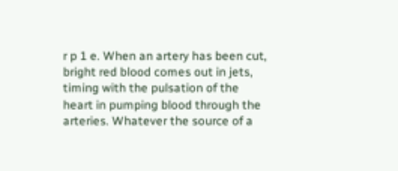r p 1 e. When an artery has been cut, bright red blood comes out in jets, timing with the pulsation of the heart in pumping blood through the arteries. Whatever the source of a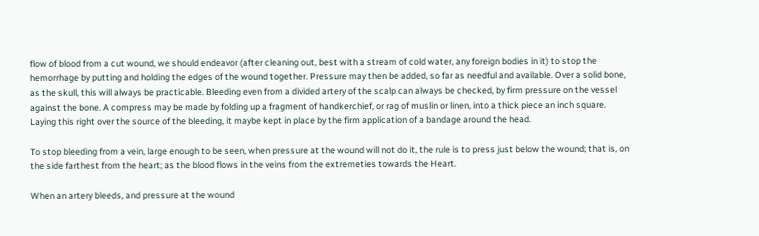flow of blood from a cut wound, we should endeavor (after cleaning out, best with a stream of cold water, any foreign bodies in it) to stop the hemorrhage by putting and holding the edges of the wound together. Pressure may then be added, so far as needful and available. Over a solid bone, as the skull, this will always be practicable. Bleeding even from a divided artery of the scalp can always be checked, by firm pressure on the vessel against the bone. A compress may be made by folding up a fragment of handkerchief, or rag of muslin or linen, into a thick piece an inch square. Laying this right over the source of the bleeding, it maybe kept in place by the firm application of a bandage around the head.

To stop bleeding from a vein, large enough to be seen, when pressure at the wound will not do it, the rule is to press just below the wound; that is, on the side farthest from the heart; as the blood flows in the veins from the extremeties towards the Heart.

When an artery bleeds, and pressure at the wound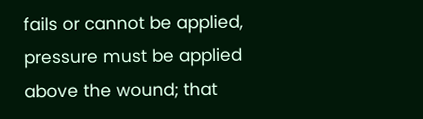fails or cannot be applied, pressure must be applied above the wound; that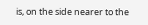is, on the side nearer to the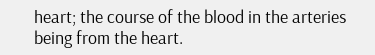heart; the course of the blood in the arteries being from the heart.